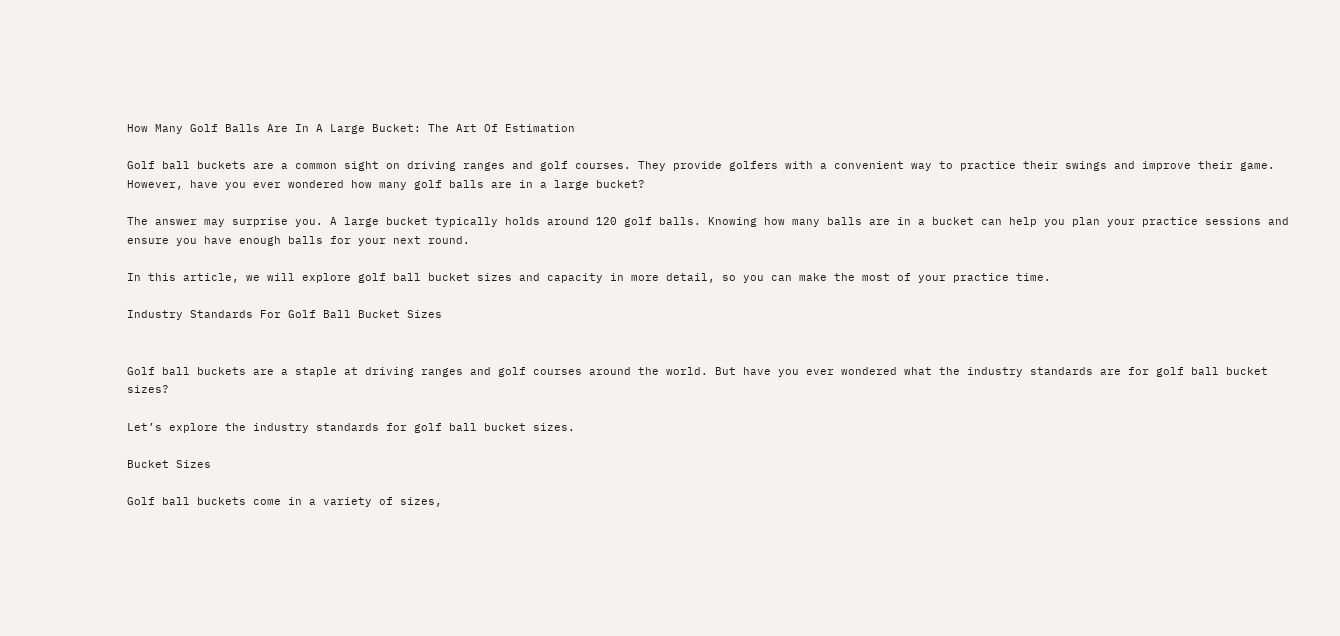How Many Golf Balls Are In A Large Bucket: The Art Of Estimation

Golf ball buckets are a common sight on driving ranges and golf courses. They provide golfers with a convenient way to practice their swings and improve their game. However, have you ever wondered how many golf balls are in a large bucket?

The answer may surprise you. A large bucket typically holds around 120 golf balls. Knowing how many balls are in a bucket can help you plan your practice sessions and ensure you have enough balls for your next round.

In this article, we will explore golf ball bucket sizes and capacity in more detail, so you can make the most of your practice time.

Industry Standards For Golf Ball Bucket Sizes


Golf ball buckets are a staple at driving ranges and golf courses around the world. But have you ever wondered what the industry standards are for golf ball bucket sizes?

Let’s explore the industry standards for golf ball bucket sizes.

Bucket Sizes

Golf ball buckets come in a variety of sizes,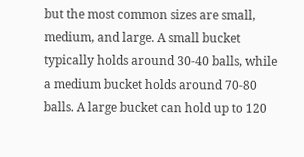but the most common sizes are small, medium, and large. A small bucket typically holds around 30-40 balls, while a medium bucket holds around 70-80 balls. A large bucket can hold up to 120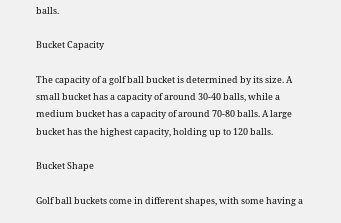balls.

Bucket Capacity

The capacity of a golf ball bucket is determined by its size. A small bucket has a capacity of around 30-40 balls, while a medium bucket has a capacity of around 70-80 balls. A large bucket has the highest capacity, holding up to 120 balls.

Bucket Shape

Golf ball buckets come in different shapes, with some having a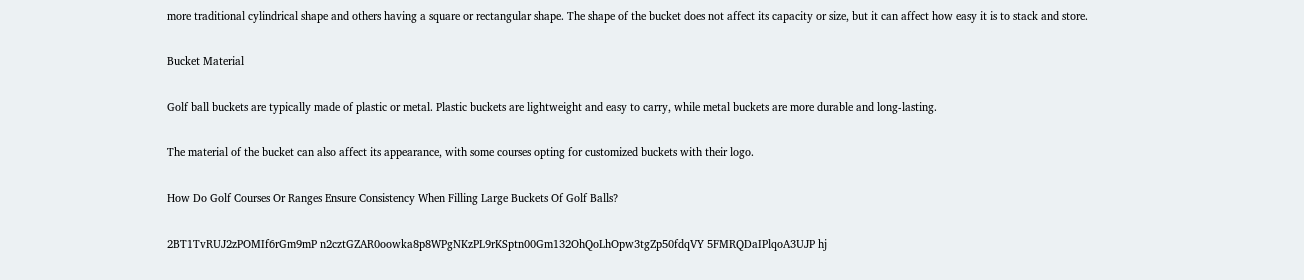more traditional cylindrical shape and others having a square or rectangular shape. The shape of the bucket does not affect its capacity or size, but it can affect how easy it is to stack and store.

Bucket Material

Golf ball buckets are typically made of plastic or metal. Plastic buckets are lightweight and easy to carry, while metal buckets are more durable and long-lasting.

The material of the bucket can also affect its appearance, with some courses opting for customized buckets with their logo.

How Do Golf Courses Or Ranges Ensure Consistency When Filling Large Buckets Of Golf Balls?

2BT1TvRUJ2zPOMIf6rGm9mP n2cztGZAR0oowka8p8WPgNKzPL9rKSptn00Gm132OhQoLhOpw3tgZp50fdqVY 5FMRQDaIPlqoA3UJP hj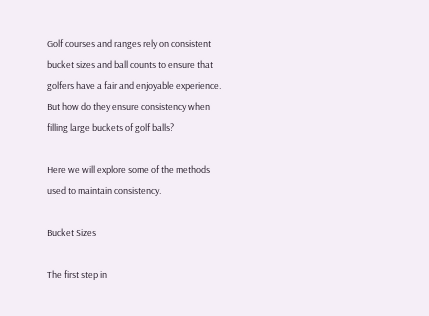Golf courses and ranges rely on consistent bucket sizes and ball counts to ensure that golfers have a fair and enjoyable experience. But how do they ensure consistency when filling large buckets of golf balls?

Here we will explore some of the methods used to maintain consistency.

Bucket Sizes

The first step in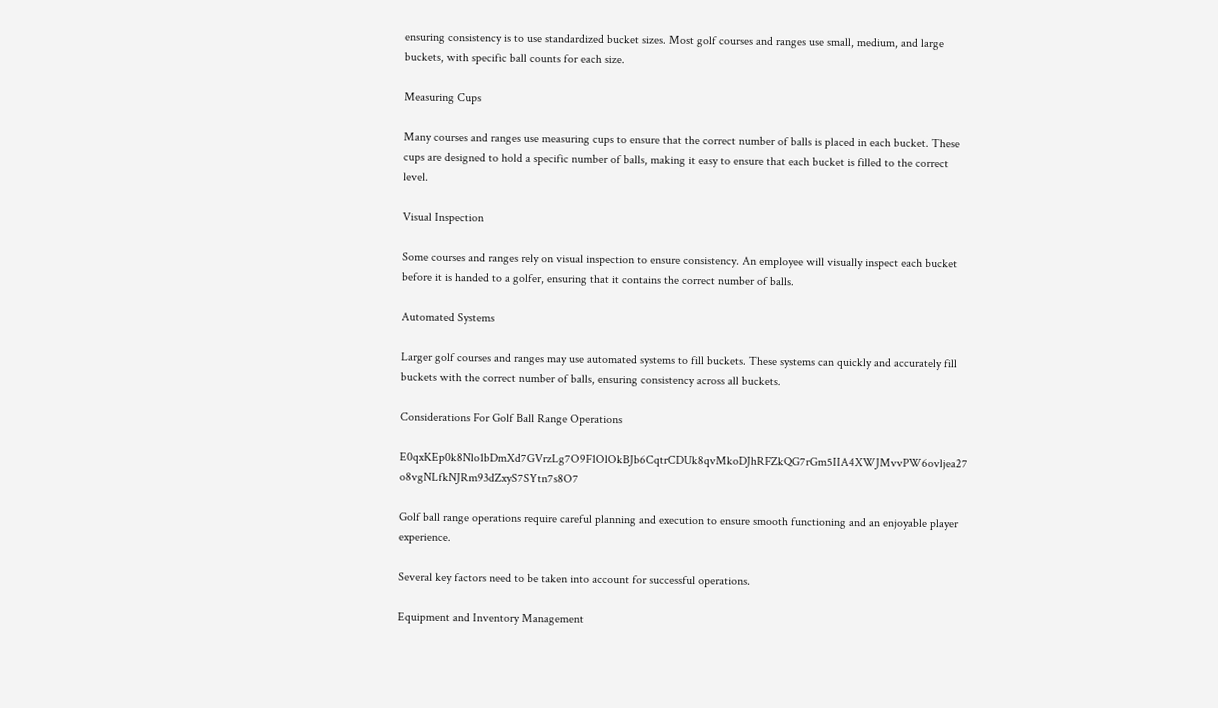ensuring consistency is to use standardized bucket sizes. Most golf courses and ranges use small, medium, and large buckets, with specific ball counts for each size.

Measuring Cups

Many courses and ranges use measuring cups to ensure that the correct number of balls is placed in each bucket. These cups are designed to hold a specific number of balls, making it easy to ensure that each bucket is filled to the correct level.

Visual Inspection

Some courses and ranges rely on visual inspection to ensure consistency. An employee will visually inspect each bucket before it is handed to a golfer, ensuring that it contains the correct number of balls.

Automated Systems

Larger golf courses and ranges may use automated systems to fill buckets. These systems can quickly and accurately fill buckets with the correct number of balls, ensuring consistency across all buckets.

Considerations For Golf Ball Range Operations

E0qxKEp0k8Nlo1bDmXd7GVrzLg7O9F1OlOkBJb6CqtrCDUk8qvMkoDJhRFZkQG7rGm5IIA4XWJMvvPW6ovljea27 o8vgNLfkNJRm93dZxyS7SYtn7s8O7

Golf ball range operations require careful planning and execution to ensure smooth functioning and an enjoyable player experience.

Several key factors need to be taken into account for successful operations.

Equipment and Inventory Management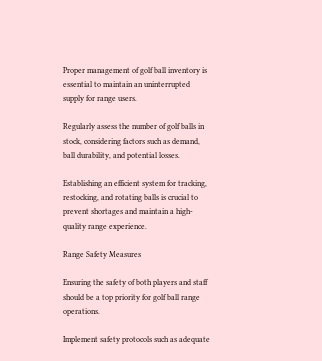Proper management of golf ball inventory is essential to maintain an uninterrupted supply for range users.

Regularly assess the number of golf balls in stock, considering factors such as demand, ball durability, and potential losses.

Establishing an efficient system for tracking, restocking, and rotating balls is crucial to prevent shortages and maintain a high-quality range experience.

Range Safety Measures

Ensuring the safety of both players and staff should be a top priority for golf ball range operations.

Implement safety protocols such as adequate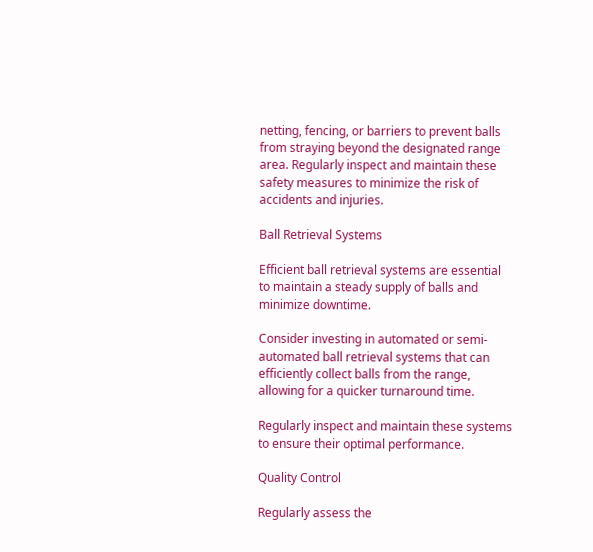netting, fencing, or barriers to prevent balls from straying beyond the designated range area. Regularly inspect and maintain these safety measures to minimize the risk of accidents and injuries.

Ball Retrieval Systems

Efficient ball retrieval systems are essential to maintain a steady supply of balls and minimize downtime.

Consider investing in automated or semi-automated ball retrieval systems that can efficiently collect balls from the range, allowing for a quicker turnaround time.

Regularly inspect and maintain these systems to ensure their optimal performance.

Quality Control

Regularly assess the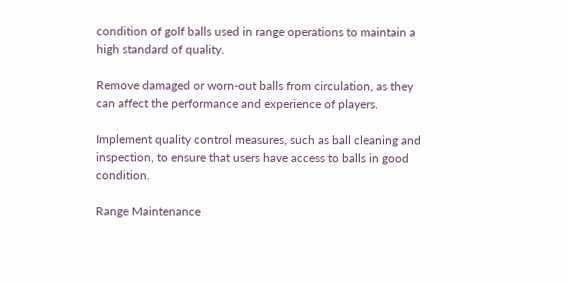condition of golf balls used in range operations to maintain a high standard of quality.

Remove damaged or worn-out balls from circulation, as they can affect the performance and experience of players.

Implement quality control measures, such as ball cleaning and inspection, to ensure that users have access to balls in good condition.

Range Maintenance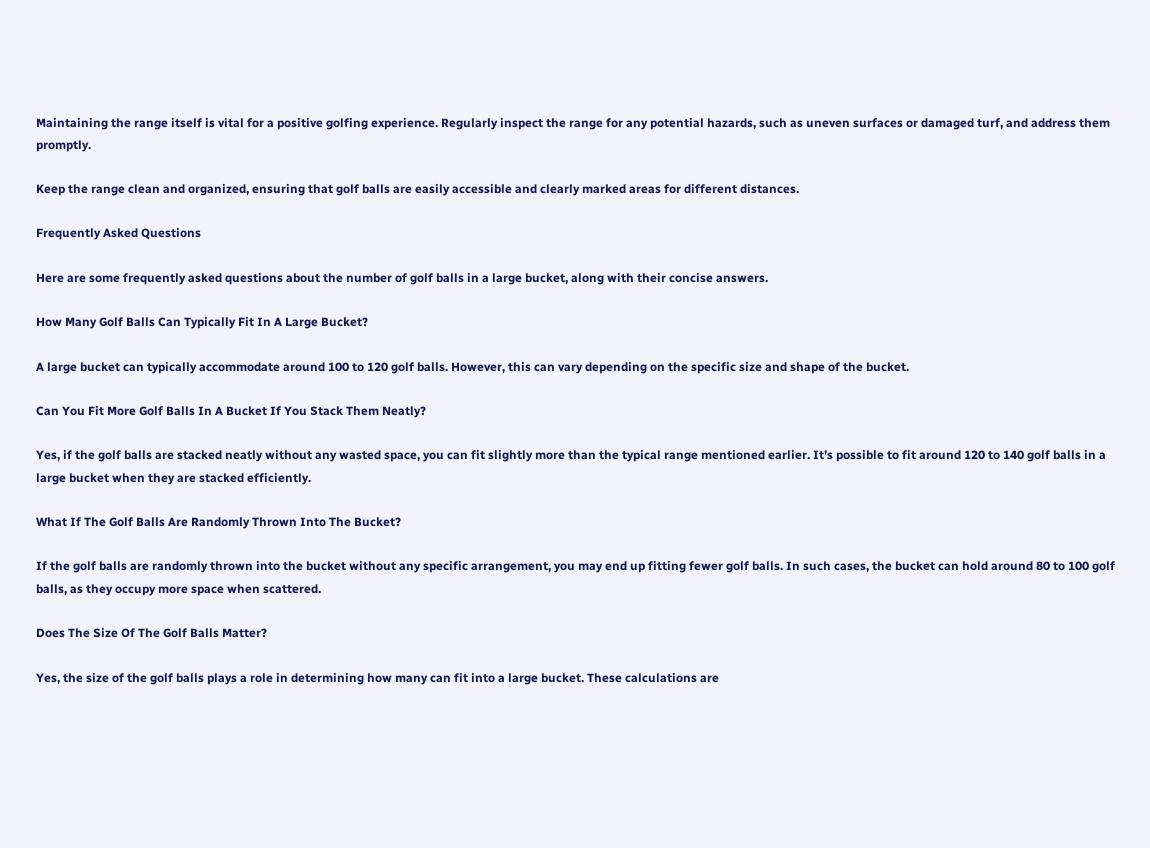Maintaining the range itself is vital for a positive golfing experience. Regularly inspect the range for any potential hazards, such as uneven surfaces or damaged turf, and address them promptly.

Keep the range clean and organized, ensuring that golf balls are easily accessible and clearly marked areas for different distances.

Frequently Asked Questions

Here are some frequently asked questions about the number of golf balls in a large bucket, along with their concise answers.

How Many Golf Balls Can Typically Fit In A Large Bucket?

A large bucket can typically accommodate around 100 to 120 golf balls. However, this can vary depending on the specific size and shape of the bucket.

Can You Fit More Golf Balls In A Bucket If You Stack Them Neatly?

Yes, if the golf balls are stacked neatly without any wasted space, you can fit slightly more than the typical range mentioned earlier. It’s possible to fit around 120 to 140 golf balls in a large bucket when they are stacked efficiently.

What If The Golf Balls Are Randomly Thrown Into The Bucket?

If the golf balls are randomly thrown into the bucket without any specific arrangement, you may end up fitting fewer golf balls. In such cases, the bucket can hold around 80 to 100 golf balls, as they occupy more space when scattered.

Does The Size Of The Golf Balls Matter?

Yes, the size of the golf balls plays a role in determining how many can fit into a large bucket. These calculations are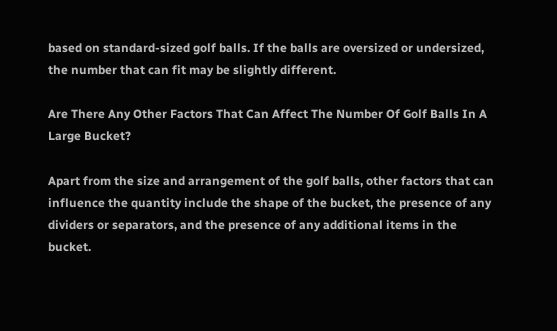based on standard-sized golf balls. If the balls are oversized or undersized, the number that can fit may be slightly different.

Are There Any Other Factors That Can Affect The Number Of Golf Balls In A Large Bucket?

Apart from the size and arrangement of the golf balls, other factors that can influence the quantity include the shape of the bucket, the presence of any dividers or separators, and the presence of any additional items in the bucket.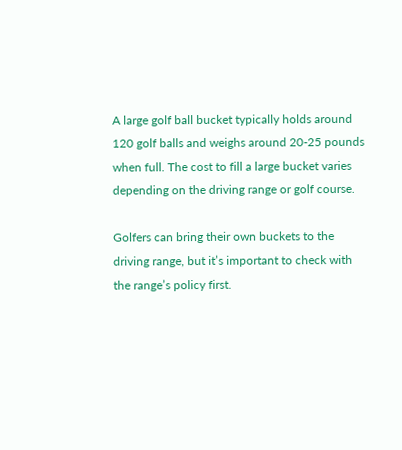A large golf ball bucket typically holds around 120 golf balls and weighs around 20-25 pounds when full. The cost to fill a large bucket varies depending on the driving range or golf course.

Golfers can bring their own buckets to the driving range, but it’s important to check with the range’s policy first.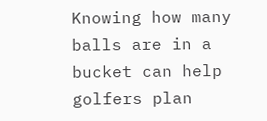Knowing how many balls are in a bucket can help golfers plan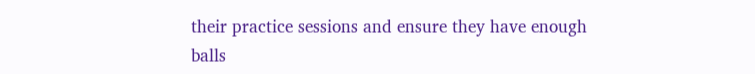their practice sessions and ensure they have enough balls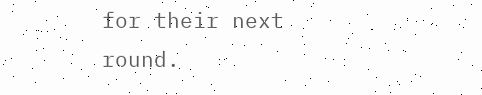for their next round.